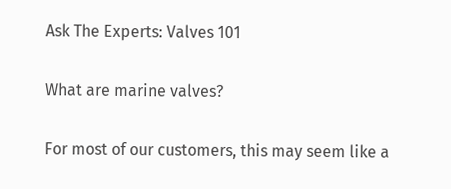Ask The Experts: Valves 101

What are marine valves?

For most of our customers, this may seem like a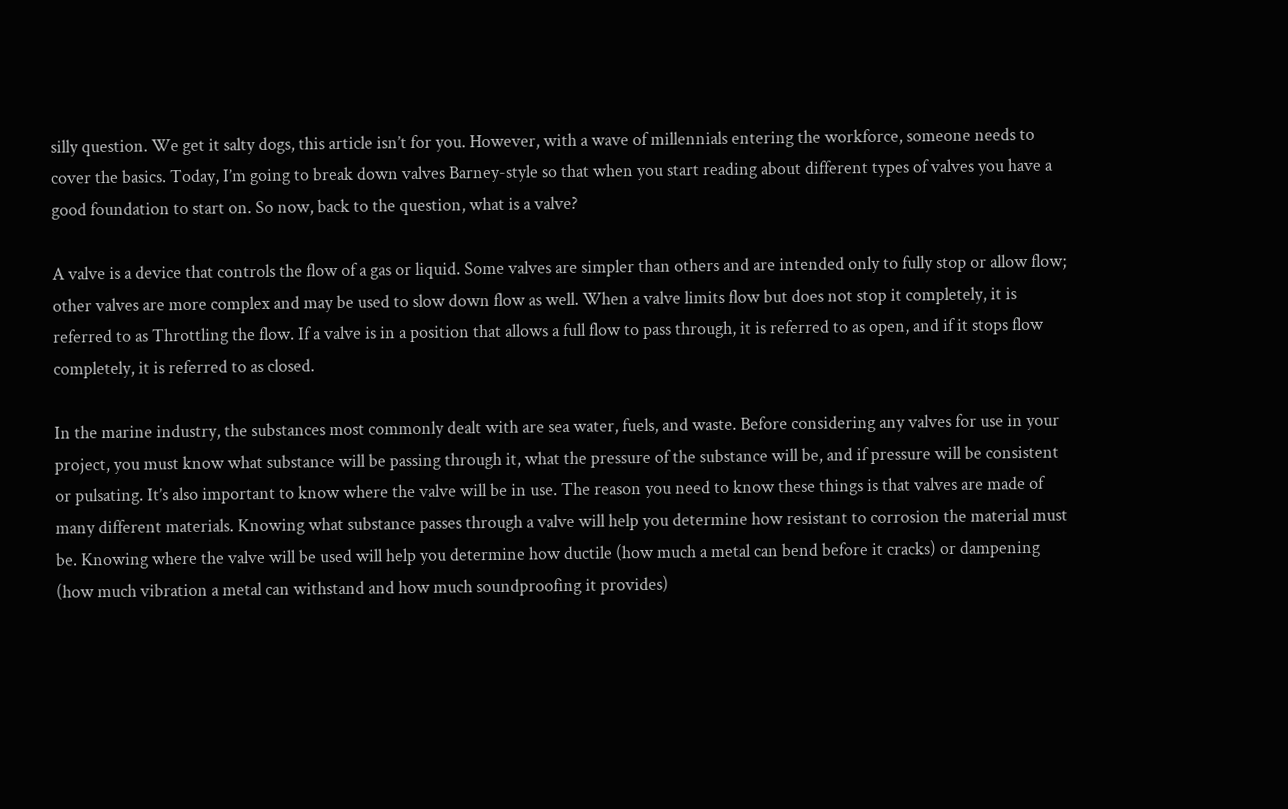silly question. We get it salty dogs, this article isn’t for you. However, with a wave of millennials entering the workforce, someone needs to cover the basics. Today, I’m going to break down valves Barney-style so that when you start reading about different types of valves you have a good foundation to start on. So now, back to the question, what is a valve?

A valve is a device that controls the flow of a gas or liquid. Some valves are simpler than others and are intended only to fully stop or allow flow; other valves are more complex and may be used to slow down flow as well. When a valve limits flow but does not stop it completely, it is referred to as Throttling the flow. If a valve is in a position that allows a full flow to pass through, it is referred to as open, and if it stops flow completely, it is referred to as closed.

In the marine industry, the substances most commonly dealt with are sea water, fuels, and waste. Before considering any valves for use in your project, you must know what substance will be passing through it, what the pressure of the substance will be, and if pressure will be consistent or pulsating. It’s also important to know where the valve will be in use. The reason you need to know these things is that valves are made of many different materials. Knowing what substance passes through a valve will help you determine how resistant to corrosion the material must be. Knowing where the valve will be used will help you determine how ductile (how much a metal can bend before it cracks) or dampening (how much vibration a metal can withstand and how much soundproofing it provides)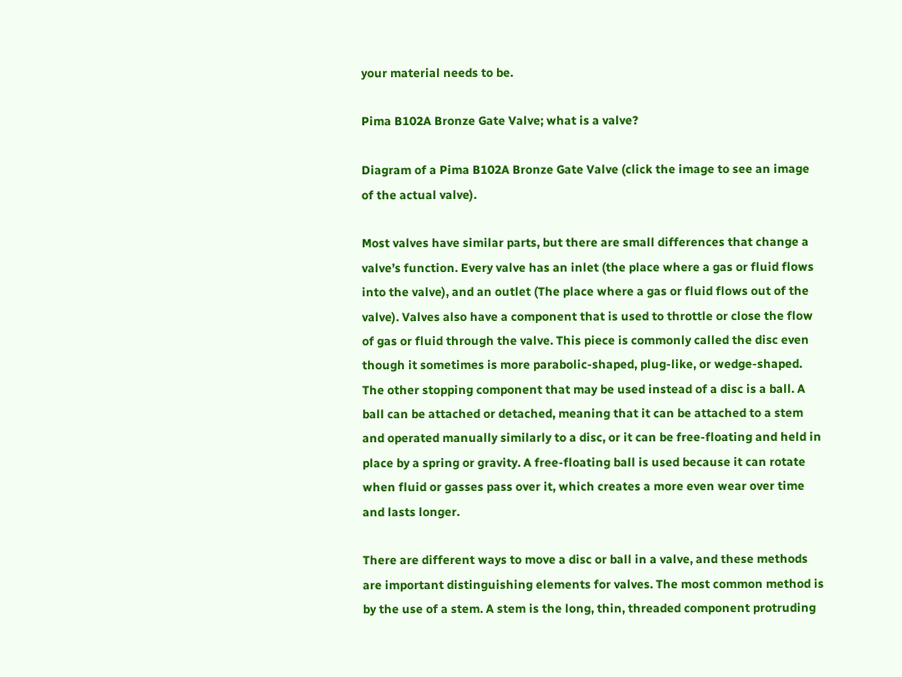your material needs to be.

Pima B102A Bronze Gate Valve; what is a valve?

Diagram of a Pima B102A Bronze Gate Valve (click the image to see an image of the actual valve).

Most valves have similar parts, but there are small differences that change a valve’s function. Every valve has an inlet (the place where a gas or fluid flows into the valve), and an outlet (The place where a gas or fluid flows out of the valve). Valves also have a component that is used to throttle or close the flow of gas or fluid through the valve. This piece is commonly called the disc even though it sometimes is more parabolic-shaped, plug-like, or wedge-shaped. The other stopping component that may be used instead of a disc is a ball. A ball can be attached or detached, meaning that it can be attached to a stem and operated manually similarly to a disc, or it can be free-floating and held in place by a spring or gravity. A free-floating ball is used because it can rotate when fluid or gasses pass over it, which creates a more even wear over time and lasts longer.

There are different ways to move a disc or ball in a valve, and these methods are important distinguishing elements for valves. The most common method is by the use of a stem. A stem is the long, thin, threaded component protruding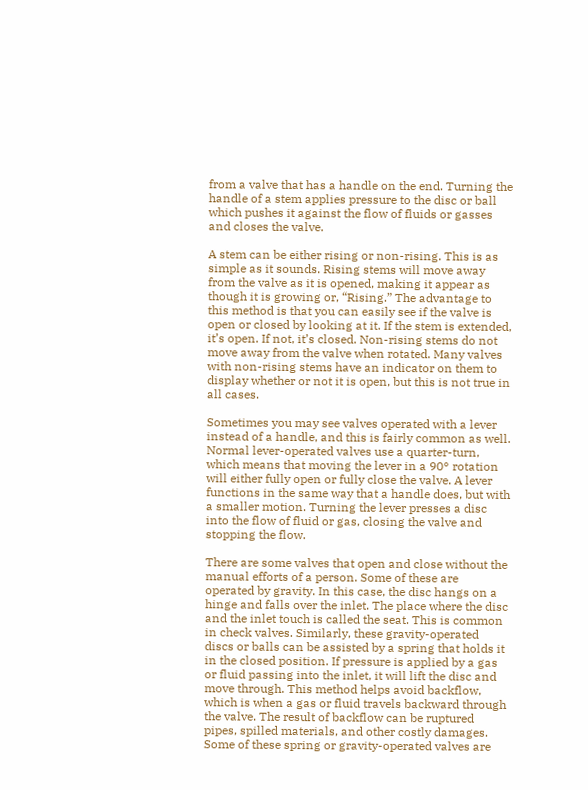from a valve that has a handle on the end. Turning the handle of a stem applies pressure to the disc or ball which pushes it against the flow of fluids or gasses and closes the valve.

A stem can be either rising or non-rising. This is as simple as it sounds. Rising stems will move away from the valve as it is opened, making it appear as though it is growing or, “Rising.” The advantage to this method is that you can easily see if the valve is open or closed by looking at it. If the stem is extended, it’s open. If not, it’s closed. Non-rising stems do not move away from the valve when rotated. Many valves with non-rising stems have an indicator on them to display whether or not it is open, but this is not true in all cases.

Sometimes you may see valves operated with a lever instead of a handle, and this is fairly common as well. Normal lever-operated valves use a quarter-turn, which means that moving the lever in a 90° rotation will either fully open or fully close the valve. A lever functions in the same way that a handle does, but with a smaller motion. Turning the lever presses a disc into the flow of fluid or gas, closing the valve and stopping the flow.

There are some valves that open and close without the manual efforts of a person. Some of these are operated by gravity. In this case, the disc hangs on a hinge and falls over the inlet. The place where the disc and the inlet touch is called the seat. This is common in check valves. Similarly, these gravity-operated discs or balls can be assisted by a spring that holds it in the closed position. If pressure is applied by a gas or fluid passing into the inlet, it will lift the disc and move through. This method helps avoid backflow, which is when a gas or fluid travels backward through the valve. The result of backflow can be ruptured pipes, spilled materials, and other costly damages. Some of these spring or gravity-operated valves are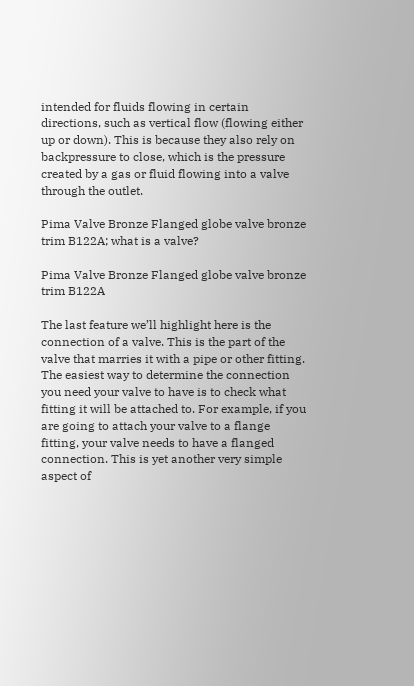intended for fluids flowing in certain directions, such as vertical flow (flowing either up or down). This is because they also rely on backpressure to close, which is the pressure created by a gas or fluid flowing into a valve through the outlet.

Pima Valve Bronze Flanged globe valve bronze trim B122A; what is a valve?

Pima Valve Bronze Flanged globe valve bronze trim B122A

The last feature we’ll highlight here is the connection of a valve. This is the part of the valve that marries it with a pipe or other fitting. The easiest way to determine the connection you need your valve to have is to check what fitting it will be attached to. For example, if you are going to attach your valve to a flange fitting, your valve needs to have a flanged connection. This is yet another very simple aspect of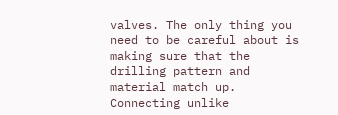valves. The only thing you need to be careful about is making sure that the drilling pattern and material match up. Connecting unlike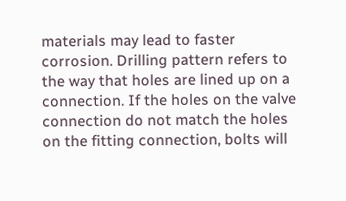materials may lead to faster corrosion. Drilling pattern refers to the way that holes are lined up on a connection. If the holes on the valve connection do not match the holes on the fitting connection, bolts will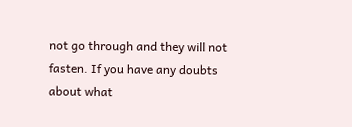not go through and they will not fasten. If you have any doubts about what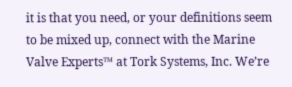it is that you need, or your definitions seem to be mixed up, connect with the Marine Valve Experts™ at Tork Systems, Inc. We’re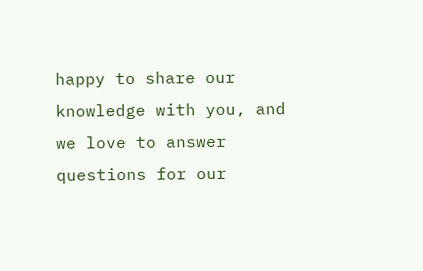happy to share our knowledge with you, and we love to answer questions for our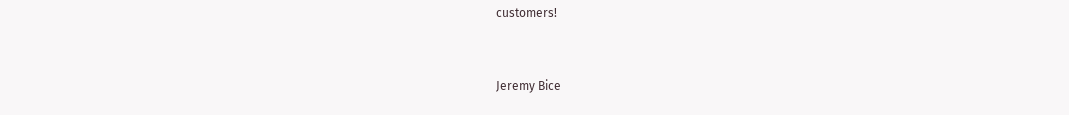customers!


Jeremy Bice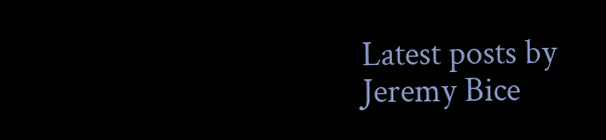Latest posts by Jeremy Bice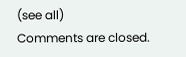(see all)
Comments are closed.